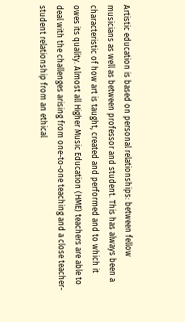Artistic education is based on personal relationships: between fellow musicians as well as between professor and student. This has always been a characteristic of how art is taught, created and performed and to which it owes its quality. Almost all Higher Music Education (HME) teachers are able to deal with the challenges arising from one-to-one teaching and a close teacher-student relationship from an ethical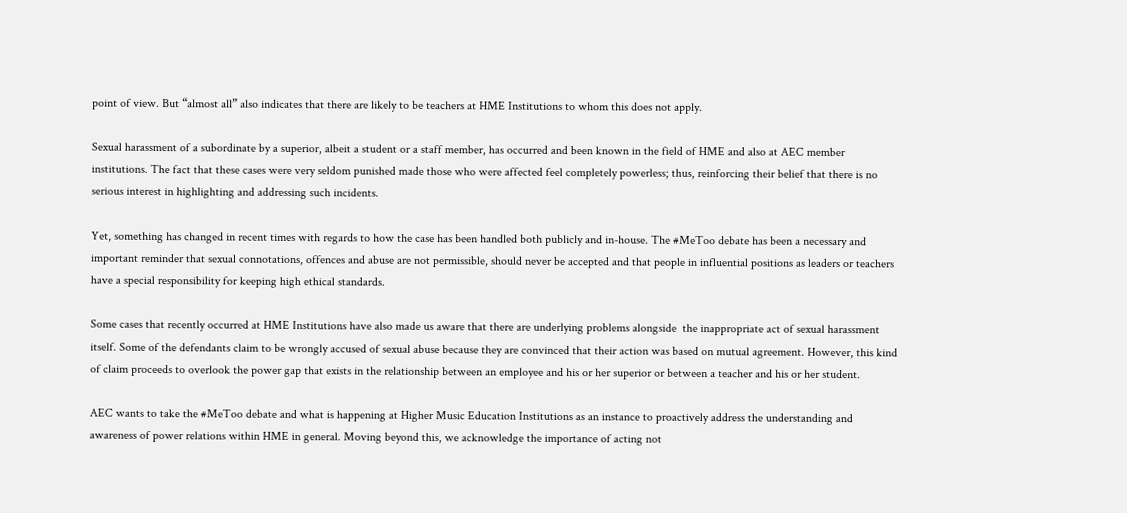point of view. But “almost all” also indicates that there are likely to be teachers at HME Institutions to whom this does not apply.

Sexual harassment of a subordinate by a superior, albeit a student or a staff member, has occurred and been known in the field of HME and also at AEC member institutions. The fact that these cases were very seldom punished made those who were affected feel completely powerless; thus, reinforcing their belief that there is no serious interest in highlighting and addressing such incidents.

Yet, something has changed in recent times with regards to how the case has been handled both publicly and in-house. The #MeToo debate has been a necessary and important reminder that sexual connotations, offences and abuse are not permissible, should never be accepted and that people in influential positions as leaders or teachers have a special responsibility for keeping high ethical standards.

Some cases that recently occurred at HME Institutions have also made us aware that there are underlying problems alongside  the inappropriate act of sexual harassment itself. Some of the defendants claim to be wrongly accused of sexual abuse because they are convinced that their action was based on mutual agreement. However, this kind of claim proceeds to overlook the power gap that exists in the relationship between an employee and his or her superior or between a teacher and his or her student.

AEC wants to take the #MeToo debate and what is happening at Higher Music Education Institutions as an instance to proactively address the understanding and awareness of power relations within HME in general. Moving beyond this, we acknowledge the importance of acting not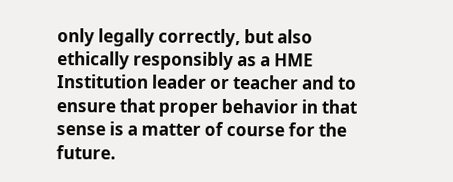only legally correctly, but also ethically responsibly as a HME Institution leader or teacher and to ensure that proper behavior in that sense is a matter of course for the future.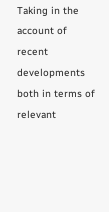Taking in the account of recent developments both in terms of relevant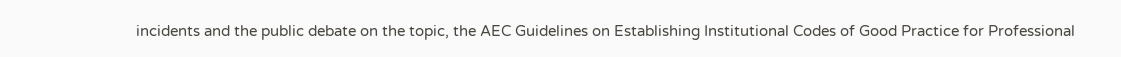incidents and the public debate on the topic, the AEC Guidelines on Establishing Institutional Codes of Good Practice for Professional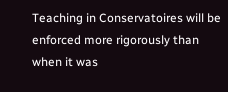Teaching in Conservatoires will be enforced more rigorously than when it was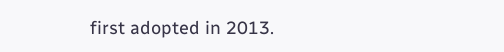first adopted in 2013.